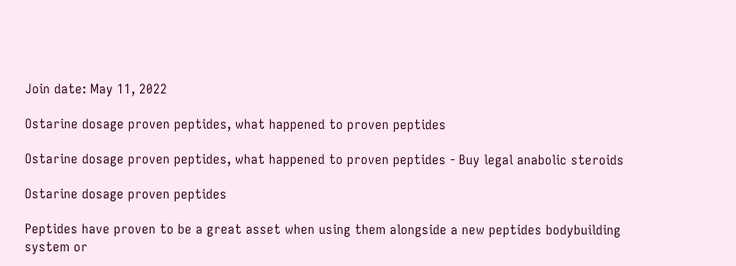Join date: May 11, 2022

Ostarine dosage proven peptides, what happened to proven peptides

Ostarine dosage proven peptides, what happened to proven peptides - Buy legal anabolic steroids

Ostarine dosage proven peptides

Peptides have proven to be a great asset when using them alongside a new peptides bodybuilding system or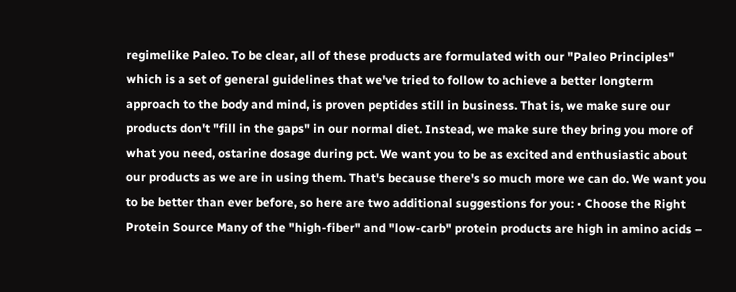regimelike Paleo. To be clear, all of these products are formulated with our "Paleo Principles" which is a set of general guidelines that we've tried to follow to achieve a better longterm approach to the body and mind, is proven peptides still in business. That is, we make sure our products don't "fill in the gaps" in our normal diet. Instead, we make sure they bring you more of what you need, ostarine dosage during pct. We want you to be as excited and enthusiastic about our products as we are in using them. That's because there's so much more we can do. We want you to be better than ever before, so here are two additional suggestions for you: • Choose the Right Protein Source Many of the "high-fiber" and "low-carb" protein products are high in amino acids –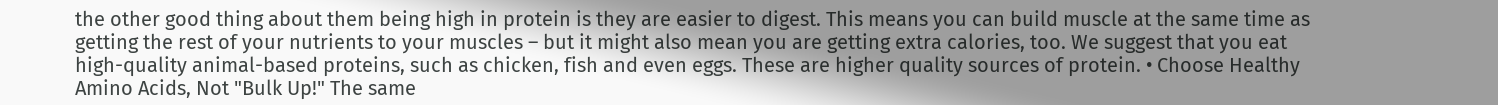the other good thing about them being high in protein is they are easier to digest. This means you can build muscle at the same time as getting the rest of your nutrients to your muscles – but it might also mean you are getting extra calories, too. We suggest that you eat high-quality animal-based proteins, such as chicken, fish and even eggs. These are higher quality sources of protein. • Choose Healthy Amino Acids, Not "Bulk Up!" The same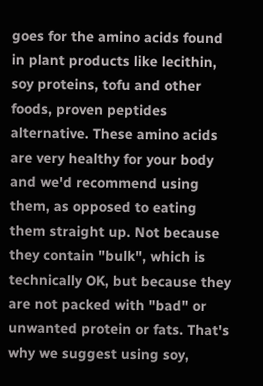goes for the amino acids found in plant products like lecithin, soy proteins, tofu and other foods, proven peptides alternative. These amino acids are very healthy for your body and we'd recommend using them, as opposed to eating them straight up. Not because they contain "bulk", which is technically OK, but because they are not packed with "bad" or unwanted protein or fats. That's why we suggest using soy,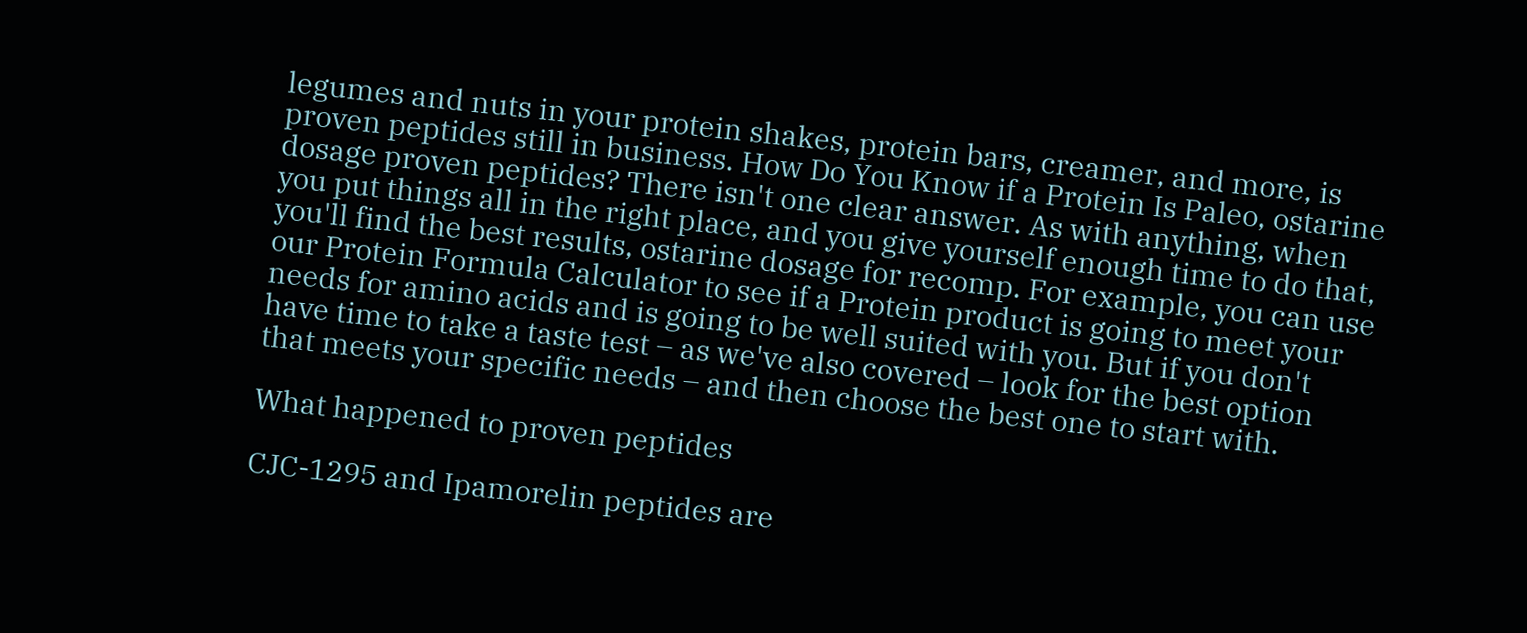legumes and nuts in your protein shakes, protein bars, creamer, and more, is proven peptides still in business. How Do You Know if a Protein Is Paleo, ostarine dosage proven peptides? There isn't one clear answer. As with anything, when you put things all in the right place, and you give yourself enough time to do that, you'll find the best results, ostarine dosage for recomp. For example, you can use our Protein Formula Calculator to see if a Protein product is going to meet your needs for amino acids and is going to be well suited with you. But if you don't have time to take a taste test – as we've also covered – look for the best option that meets your specific needs – and then choose the best one to start with.

What happened to proven peptides

CJC-1295 and Ipamorelin peptides are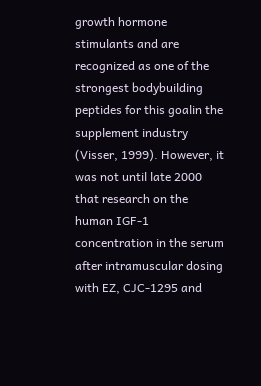growth hormone stimulants and are recognized as one of the strongest bodybuilding peptides for this goalin the supplement industry (Visser, 1999). However, it was not until late 2000 that research on the human IGF-1 concentration in the serum after intramuscular dosing with EZ, CJC-1295 and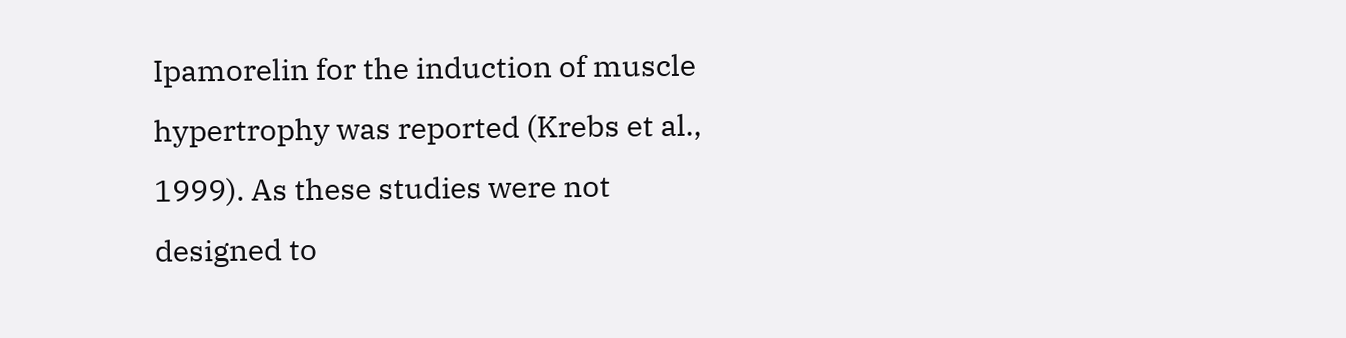Ipamorelin for the induction of muscle hypertrophy was reported (Krebs et al., 1999). As these studies were not designed to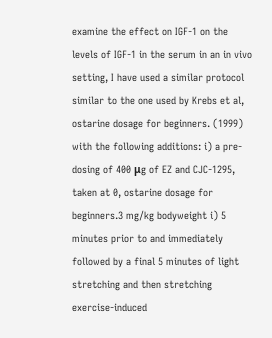examine the effect on IGF-1 on the levels of IGF-1 in the serum in an in vivo setting, I have used a similar protocol similar to the one used by Krebs et al, ostarine dosage for beginners. (1999) with the following additions: i) a pre-dosing of 400 μg of EZ and CJC-1295, taken at 0, ostarine dosage for beginners.3 mg/kg bodyweight i) 5 minutes prior to and immediately followed by a final 5 minutes of light stretching and then stretching exercise-induced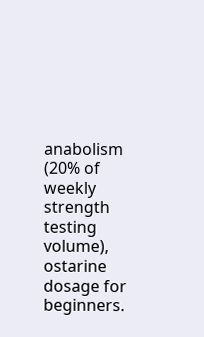anabolism (20% of weekly strength testing volume), ostarine dosage for beginners.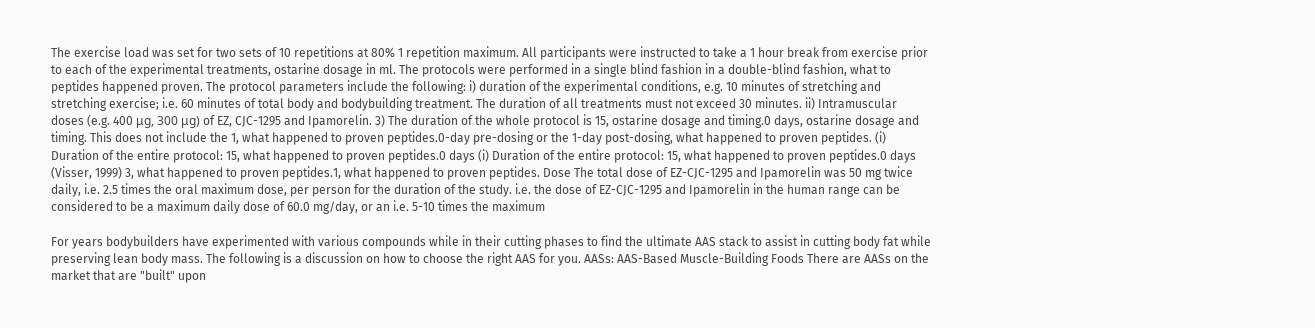The exercise load was set for two sets of 10 repetitions at 80% 1 repetition maximum. All participants were instructed to take a 1 hour break from exercise prior to each of the experimental treatments, ostarine dosage in ml. The protocols were performed in a single blind fashion in a double-blind fashion, what to peptides happened proven. The protocol parameters include the following: i) duration of the experimental conditions, e.g. 10 minutes of stretching and stretching exercise; i.e. 60 minutes of total body and bodybuilding treatment. The duration of all treatments must not exceed 30 minutes. ii) Intramuscular doses (e.g. 400 μg, 300 μg) of EZ, CJC-1295 and Ipamorelin. 3) The duration of the whole protocol is 15, ostarine dosage and timing.0 days, ostarine dosage and timing. This does not include the 1, what happened to proven peptides.0-day pre-dosing or the 1-day post-dosing, what happened to proven peptides. (i) Duration of the entire protocol: 15, what happened to proven peptides.0 days (i) Duration of the entire protocol: 15, what happened to proven peptides.0 days (Visser, 1999) 3, what happened to proven peptides.1, what happened to proven peptides. Dose The total dose of EZ-CJC-1295 and Ipamorelin was 50 mg twice daily, i.e. 2.5 times the oral maximum dose, per person for the duration of the study. i.e. the dose of EZ-CJC-1295 and Ipamorelin in the human range can be considered to be a maximum daily dose of 60.0 mg/day, or an i.e. 5-10 times the maximum

For years bodybuilders have experimented with various compounds while in their cutting phases to find the ultimate AAS stack to assist in cutting body fat while preserving lean body mass. The following is a discussion on how to choose the right AAS for you. AASs: AAS-Based Muscle-Building Foods There are AASs on the market that are "built" upon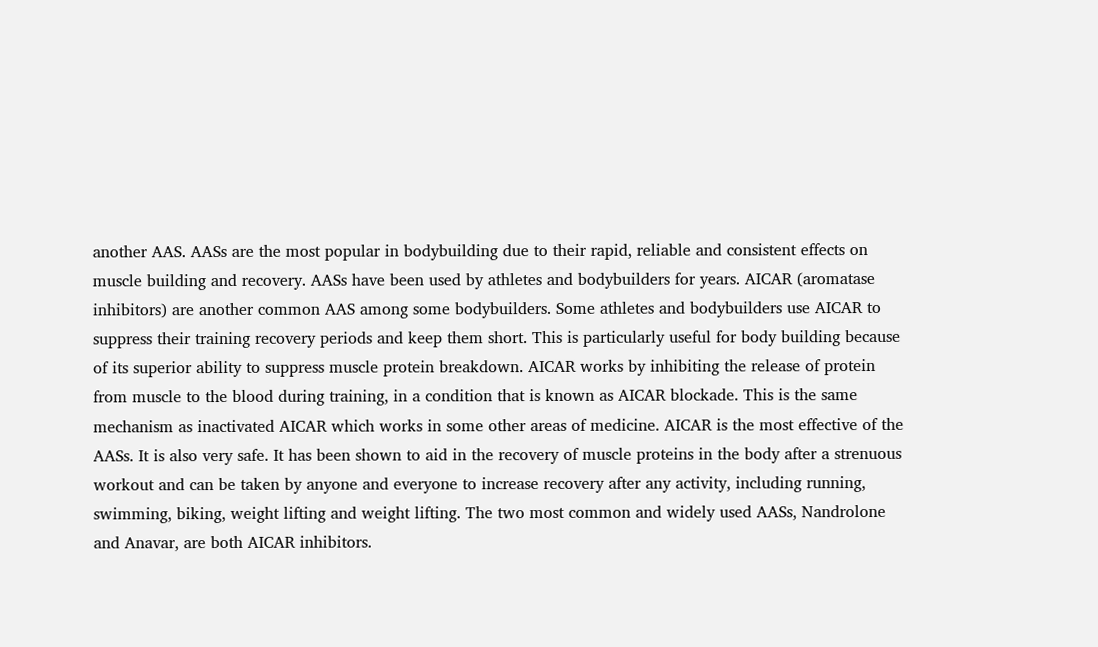another AAS. AASs are the most popular in bodybuilding due to their rapid, reliable and consistent effects on muscle building and recovery. AASs have been used by athletes and bodybuilders for years. AICAR (aromatase inhibitors) are another common AAS among some bodybuilders. Some athletes and bodybuilders use AICAR to suppress their training recovery periods and keep them short. This is particularly useful for body building because of its superior ability to suppress muscle protein breakdown. AICAR works by inhibiting the release of protein from muscle to the blood during training, in a condition that is known as AICAR blockade. This is the same mechanism as inactivated AICAR which works in some other areas of medicine. AICAR is the most effective of the AASs. It is also very safe. It has been shown to aid in the recovery of muscle proteins in the body after a strenuous workout and can be taken by anyone and everyone to increase recovery after any activity, including running, swimming, biking, weight lifting and weight lifting. The two most common and widely used AASs, Nandrolone and Anavar, are both AICAR inhibitors.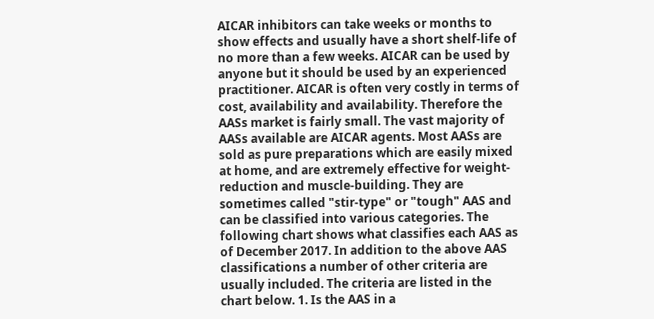AICAR inhibitors can take weeks or months to show effects and usually have a short shelf-life of no more than a few weeks. AICAR can be used by anyone but it should be used by an experienced practitioner. AICAR is often very costly in terms of cost, availability and availability. Therefore the AASs market is fairly small. The vast majority of AASs available are AICAR agents. Most AASs are sold as pure preparations which are easily mixed at home, and are extremely effective for weight-reduction and muscle-building. They are sometimes called "stir-type" or "tough" AAS and can be classified into various categories. The following chart shows what classifies each AAS as of December 2017. In addition to the above AAS classifications a number of other criteria are usually included. The criteria are listed in the chart below. 1. Is the AAS in a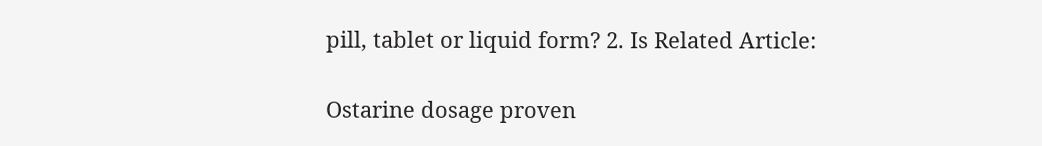pill, tablet or liquid form? 2. Is Related Article:

Ostarine dosage proven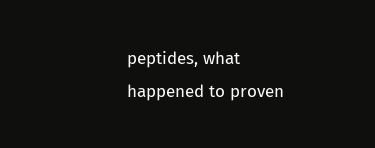peptides, what happened to proven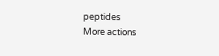peptides
More actions